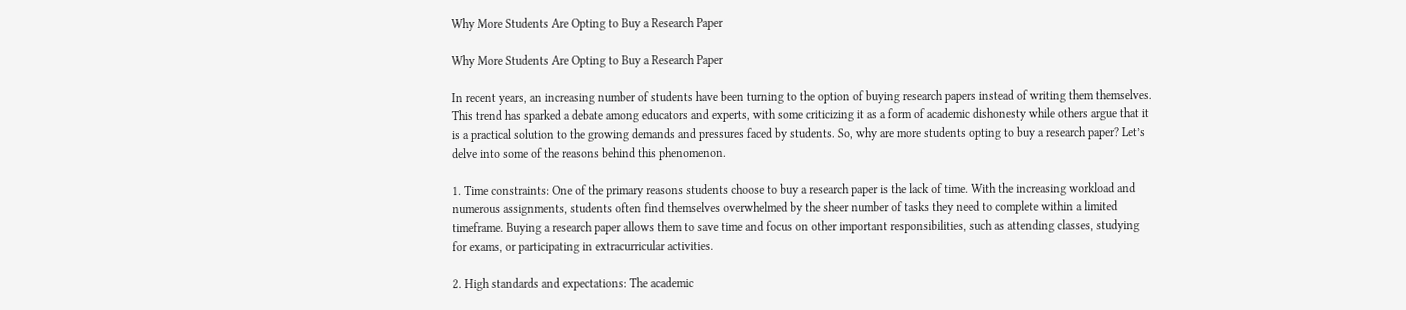Why More Students Are Opting to Buy a Research Paper

Why More Students Are Opting to Buy a Research Paper

In recent years, an increasing number of students have been turning to the option of buying research papers instead of writing them themselves. This trend has sparked a debate among educators and experts, with some criticizing it as a form of academic dishonesty while others argue that it is a practical solution to the growing demands and pressures faced by students. So, why are more students opting to buy a research paper? Let’s delve into some of the reasons behind this phenomenon.

1. Time constraints: One of the primary reasons students choose to buy a research paper is the lack of time. With the increasing workload and numerous assignments, students often find themselves overwhelmed by the sheer number of tasks they need to complete within a limited timeframe. Buying a research paper allows them to save time and focus on other important responsibilities, such as attending classes, studying for exams, or participating in extracurricular activities.

2. High standards and expectations: The academic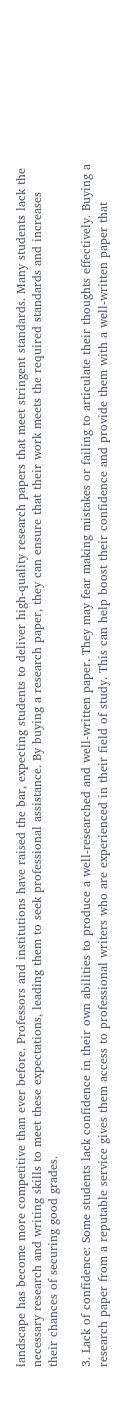landscape has become more competitive than ever before. Professors and institutions have raised the bar, expecting students to deliver high-quality research papers that meet stringent standards. Many students lack the necessary research and writing skills to meet these expectations, leading them to seek professional assistance. By buying a research paper, they can ensure that their work meets the required standards and increases their chances of securing good grades.

3. Lack of confidence: Some students lack confidence in their own abilities to produce a well-researched and well-written paper. They may fear making mistakes or failing to articulate their thoughts effectively. Buying a research paper from a reputable service gives them access to professional writers who are experienced in their field of study. This can help boost their confidence and provide them with a well-written paper that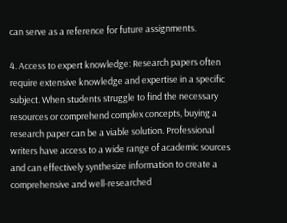can serve as a reference for future assignments.

4. Access to expert knowledge: Research papers often require extensive knowledge and expertise in a specific subject. When students struggle to find the necessary resources or comprehend complex concepts, buying a research paper can be a viable solution. Professional writers have access to a wide range of academic sources and can effectively synthesize information to create a comprehensive and well-researched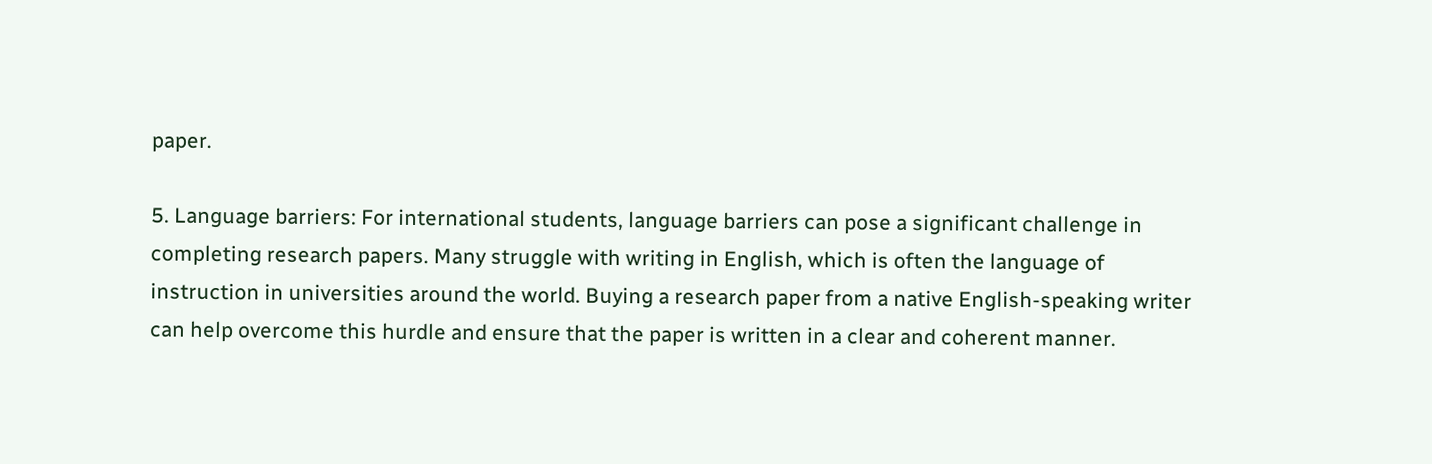paper.

5. Language barriers: For international students, language barriers can pose a significant challenge in completing research papers. Many struggle with writing in English, which is often the language of instruction in universities around the world. Buying a research paper from a native English-speaking writer can help overcome this hurdle and ensure that the paper is written in a clear and coherent manner.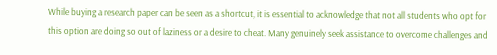While buying a research paper can be seen as a shortcut, it is essential to acknowledge that not all students who opt for this option are doing so out of laziness or a desire to cheat. Many genuinely seek assistance to overcome challenges and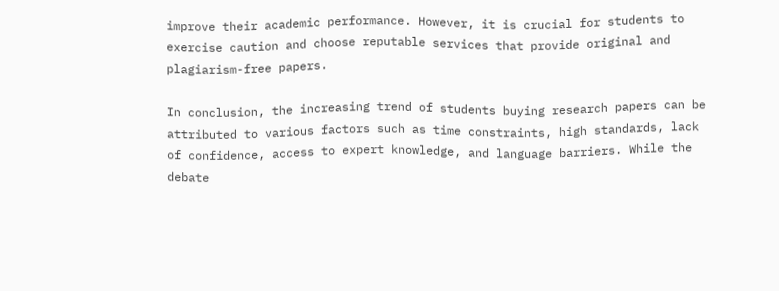improve their academic performance. However, it is crucial for students to exercise caution and choose reputable services that provide original and plagiarism-free papers.

In conclusion, the increasing trend of students buying research papers can be attributed to various factors such as time constraints, high standards, lack of confidence, access to expert knowledge, and language barriers. While the debate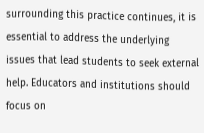surrounding this practice continues, it is essential to address the underlying issues that lead students to seek external help. Educators and institutions should focus on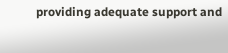providing adequate support and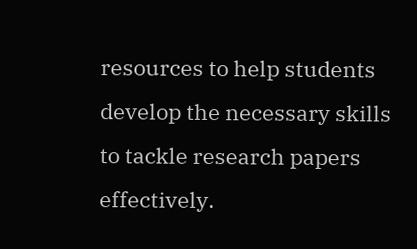resources to help students develop the necessary skills to tackle research papers effectively.